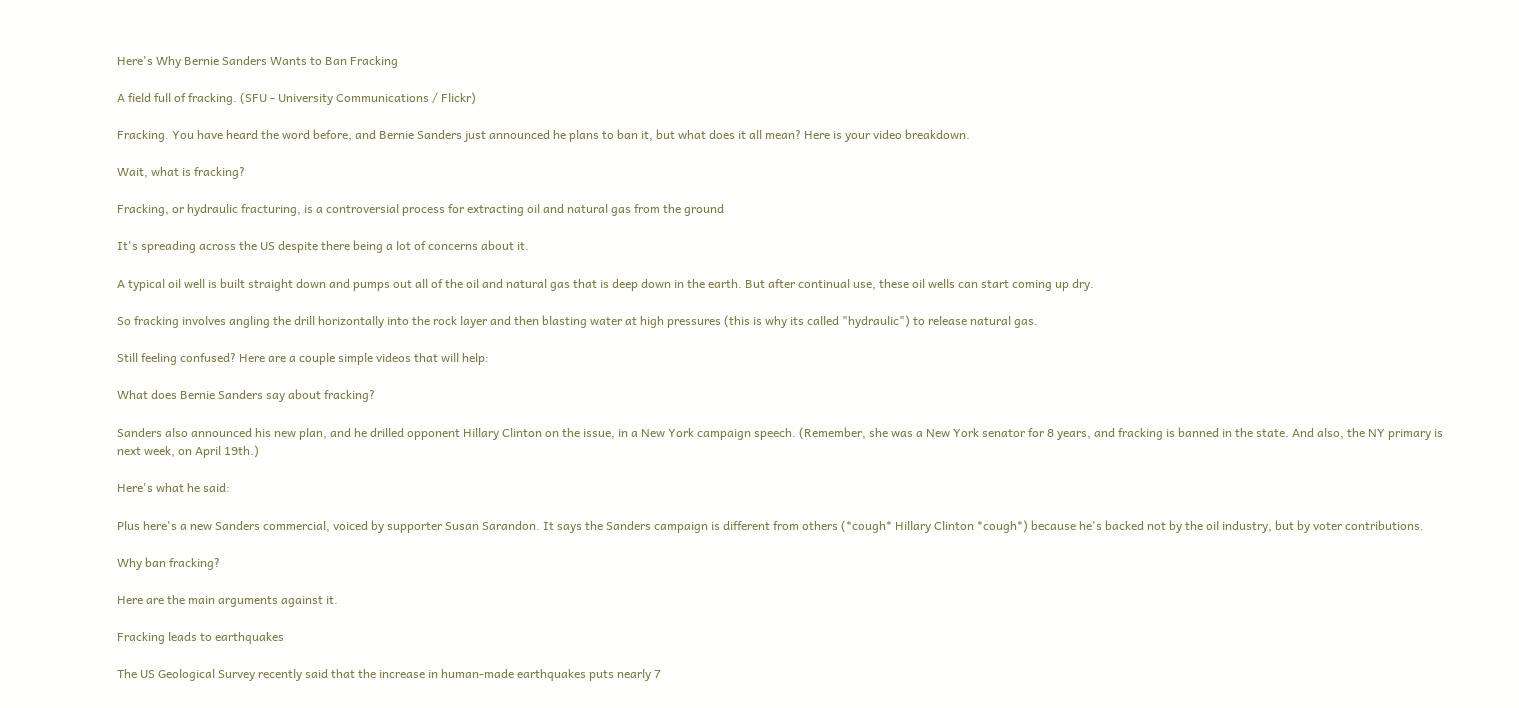Here's Why Bernie Sanders Wants to Ban Fracking

A field full of fracking. (SFU - University Communications / Flickr)

Fracking. You have heard the word before, and Bernie Sanders just announced he plans to ban it, but what does it all mean? Here is your video breakdown.

Wait, what is fracking?

Fracking, or hydraulic fracturing, is a controversial process for extracting oil and natural gas from the ground

It's spreading across the US despite there being a lot of concerns about it.

A typical oil well is built straight down and pumps out all of the oil and natural gas that is deep down in the earth. But after continual use, these oil wells can start coming up dry.

So fracking involves angling the drill horizontally into the rock layer and then blasting water at high pressures (this is why its called "hydraulic") to release natural gas.

Still feeling confused? Here are a couple simple videos that will help:

What does Bernie Sanders say about fracking?

Sanders also announced his new plan, and he drilled opponent Hillary Clinton on the issue, in a New York campaign speech. (Remember, she was a New York senator for 8 years, and fracking is banned in the state. And also, the NY primary is next week, on April 19th.)

Here's what he said:

Plus here's a new Sanders commercial, voiced by supporter Susan Sarandon. It says the Sanders campaign is different from others (*cough* Hillary Clinton *cough*) because he's backed not by the oil industry, but by voter contributions.

Why ban fracking?

Here are the main arguments against it.

Fracking leads to earthquakes

The US Geological Survey recently said that the increase in human-made earthquakes puts nearly 7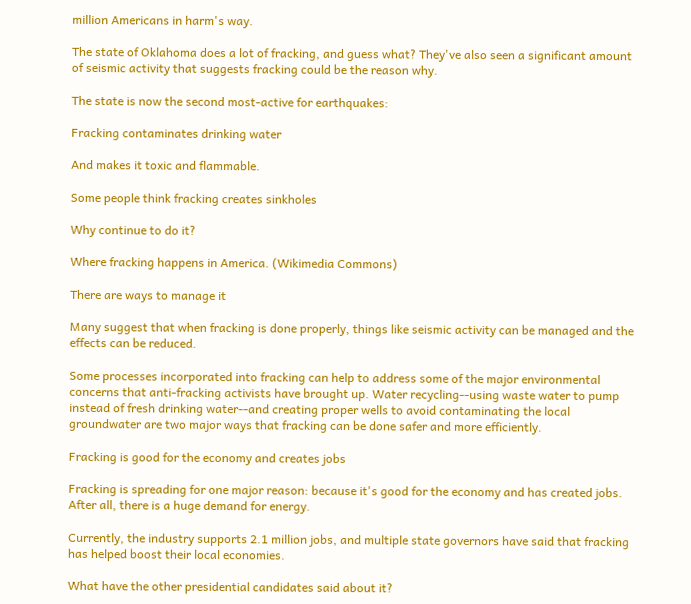million Americans in harm's way.

The state of Oklahoma does a lot of fracking, and guess what? They've also seen a significant amount of seismic activity that suggests fracking could be the reason why.

The state is now the second most-active for earthquakes:

Fracking contaminates drinking water

And makes it toxic and flammable.

Some people think fracking creates sinkholes

Why continue to do it?

Where fracking happens in America. (Wikimedia Commons)

There are ways to manage it

Many suggest that when fracking is done properly, things like seismic activity can be managed and the effects can be reduced.

Some processes incorporated into fracking can help to address some of the major environmental concerns that anti-fracking activists have brought up. Water recycling--using waste water to pump instead of fresh drinking water--and creating proper wells to avoid contaminating the local groundwater are two major ways that fracking can be done safer and more efficiently.

Fracking is good for the economy and creates jobs

Fracking is spreading for one major reason: because it's good for the economy and has created jobs. After all, there is a huge demand for energy.

Currently, the industry supports 2.1 million jobs, and multiple state governors have said that fracking has helped boost their local economies.

What have the other presidential candidates said about it?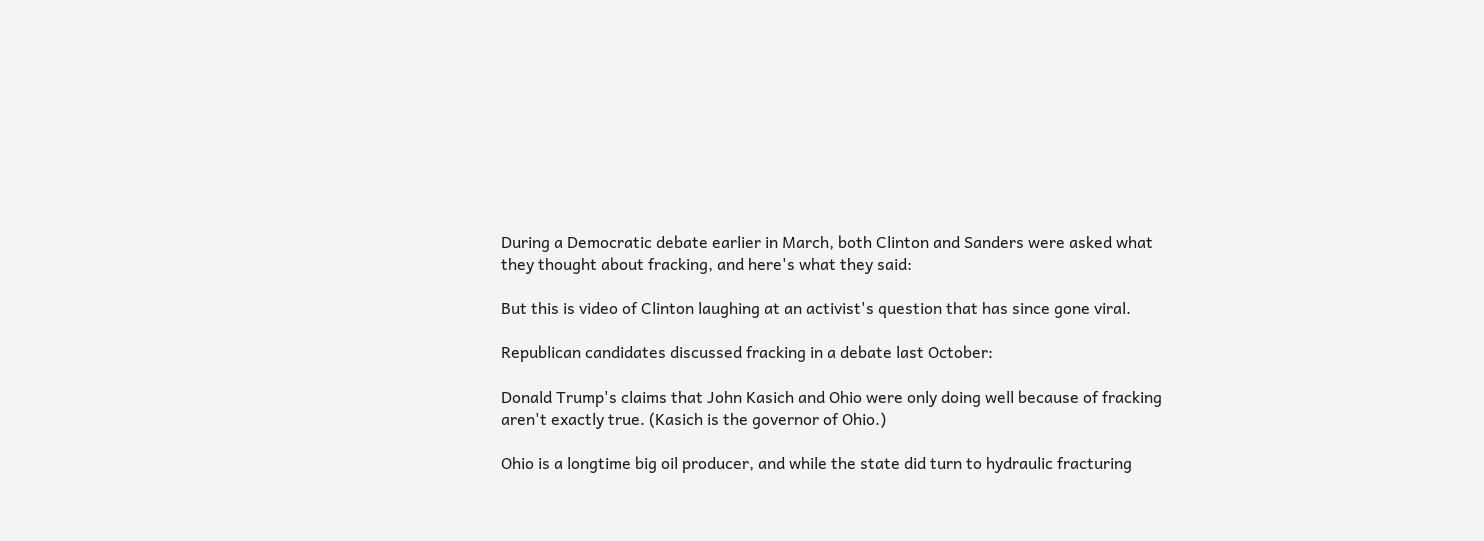During a Democratic debate earlier in March, both Clinton and Sanders were asked what they thought about fracking, and here's what they said:

But this is video of Clinton laughing at an activist's question that has since gone viral.

Republican candidates discussed fracking in a debate last October:

Donald Trump's claims that John Kasich and Ohio were only doing well because of fracking aren't exactly true. (Kasich is the governor of Ohio.)

Ohio is a longtime big oil producer, and while the state did turn to hydraulic fracturing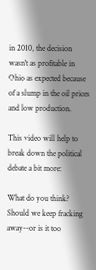in 2010, the decision wasn't as profitable in Ohio as expected because of a slump in the oil prices and low production.

This video will help to break down the political debate a bit more:

What do you think? Should we keep fracking away--or is it too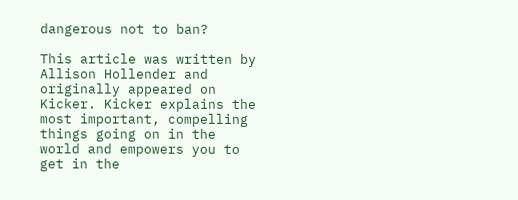dangerous not to ban?

This article was written by Allison Hollender and originally appeared on Kicker. Kicker explains the most important, compelling things going on in the world and empowers you to get in the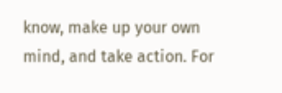know, make up your own mind, and take action. For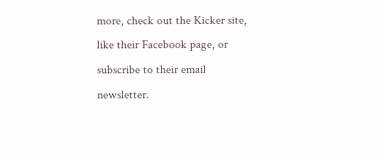more, check out the Kicker site, like their Facebook page, or subscribe to their email newsletter.